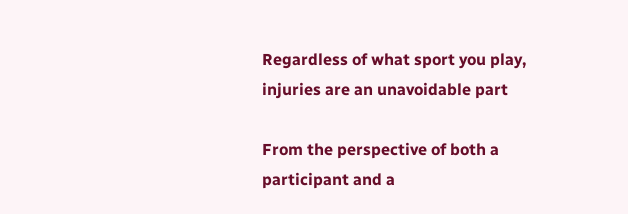Regardless of what sport you play, injuries are an unavoidable part

From the perspective of both a participant and a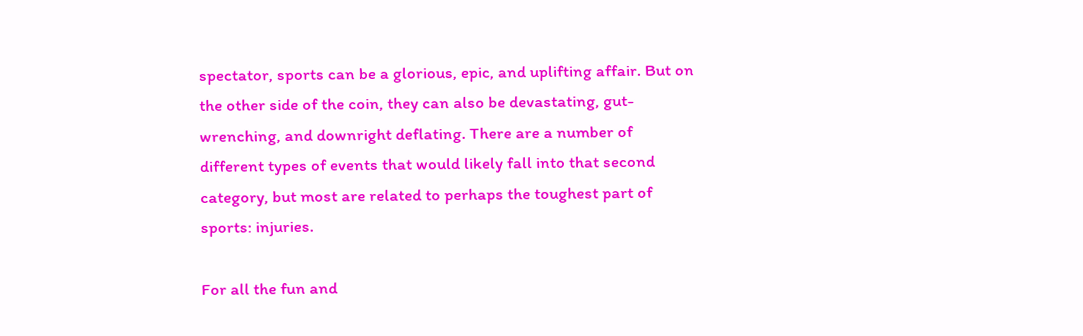spectator, sports can be a glorious, epic, and uplifting affair. But on the other side of the coin, they can also be devastating, gut-wrenching, and downright deflating. There are a number of different types of events that would likely fall into that second category, but most are related to perhaps the toughest part of sports: injuries.

For all the fun and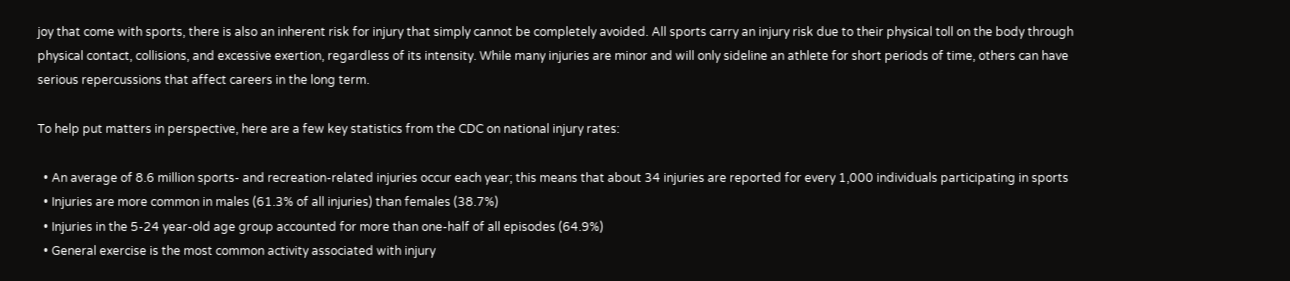joy that come with sports, there is also an inherent risk for injury that simply cannot be completely avoided. All sports carry an injury risk due to their physical toll on the body through physical contact, collisions, and excessive exertion, regardless of its intensity. While many injuries are minor and will only sideline an athlete for short periods of time, others can have serious repercussions that affect careers in the long term.

To help put matters in perspective, here are a few key statistics from the CDC on national injury rates:

  • An average of 8.6 million sports- and recreation-related injuries occur each year; this means that about 34 injuries are reported for every 1,000 individuals participating in sports
  • Injuries are more common in males (61.3% of all injuries) than females (38.7%)
  • Injuries in the 5-24 year-old age group accounted for more than one-half of all episodes (64.9%)
  • General exercise is the most common activity associated with injury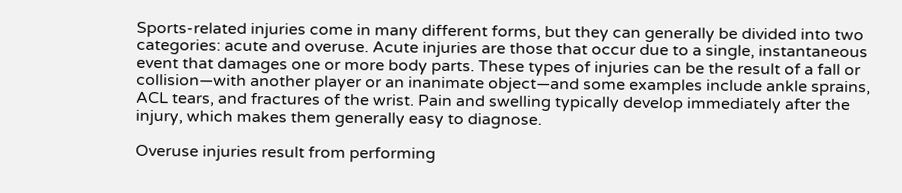Sports-related injuries come in many different forms, but they can generally be divided into two categories: acute and overuse. Acute injuries are those that occur due to a single, instantaneous event that damages one or more body parts. These types of injuries can be the result of a fall or collision—with another player or an inanimate object—and some examples include ankle sprains, ACL tears, and fractures of the wrist. Pain and swelling typically develop immediately after the injury, which makes them generally easy to diagnose.

Overuse injuries result from performing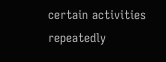certain activities repeatedly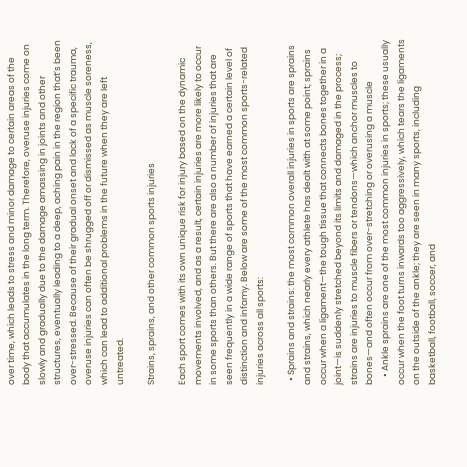over time, which leads to stress and minor damage to certain areas of the body that accumulates in the long term. Therefore, overuse injuries come on slowly and gradually due to the damage amassing in joints and other structures, eventually leading to a deep, aching pain in the region that’s been over-stressed. Because of their gradual onset and lack of a specific trauma, overuse injuries can often be shrugged off or dismissed as muscle soreness, which can lead to additional problems in the future when they are left untreated.

Strains, sprains, and other common sports injuries

Each sport comes with its own unique risk for injury based on the dynamic movements involved, and as a result, certain injuries are more likely to occur in some sports than others. But there are also a number of injuries that are seen frequently in a wide range of sports that have earned a certain level of distinction and infamy. Below are some of the most common sports-related injuries across all sports:

  • Sprains and strains: the most common overall injuries in sports are sprains and strains, which nearly every athlete has dealt with at some point; sprains occur when a ligament—the tough tissue that connects bones together in a joint—is suddenly stretched beyond its limits and damaged in the process; strains are injuries to muscle fibers or tendons—which anchor muscles to bones—and often occur from over-stretching or overusing a muscle
    • Ankle sprains are one of the most common injuries in sports; these usually occur when the foot turns inwards too aggressively, which tears the ligaments on the outside of the ankle; they are seen in many sports, including basketball, football, soccer, and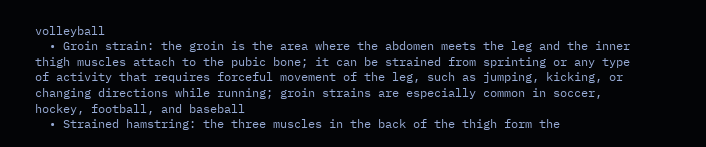volleyball
  • Groin strain: the groin is the area where the abdomen meets the leg and the inner thigh muscles attach to the pubic bone; it can be strained from sprinting or any type of activity that requires forceful movement of the leg, such as jumping, kicking, or changing directions while running; groin strains are especially common in soccer, hockey, football, and baseball
  • Strained hamstring: the three muscles in the back of the thigh form the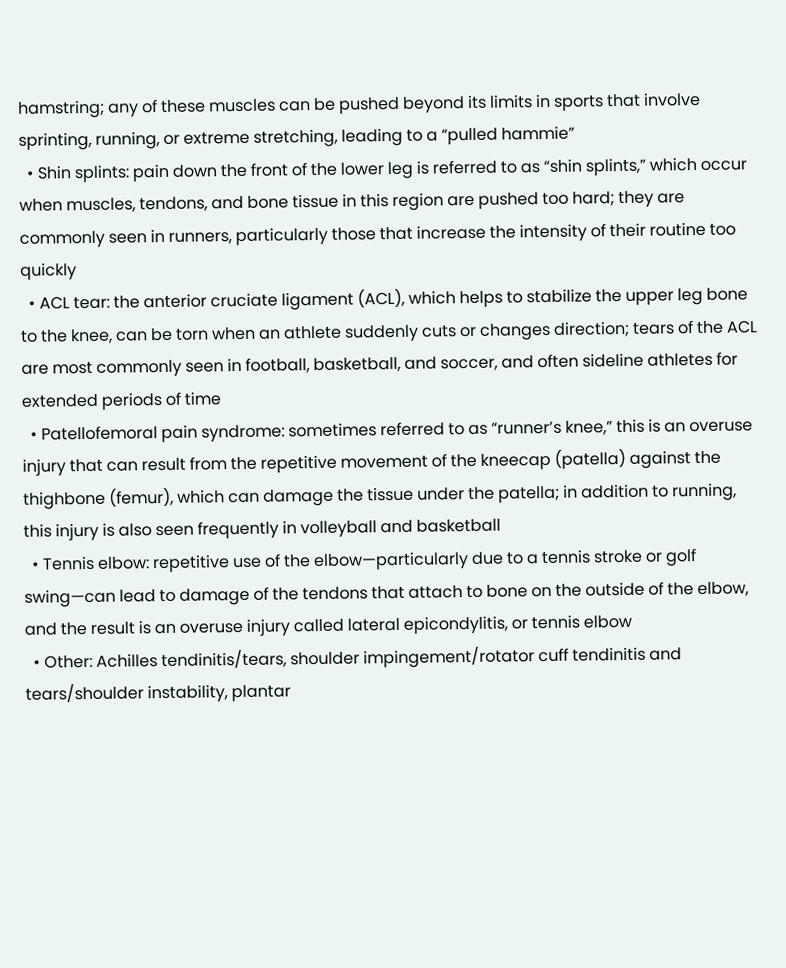hamstring; any of these muscles can be pushed beyond its limits in sports that involve sprinting, running, or extreme stretching, leading to a “pulled hammie”
  • Shin splints: pain down the front of the lower leg is referred to as “shin splints,” which occur when muscles, tendons, and bone tissue in this region are pushed too hard; they are commonly seen in runners, particularly those that increase the intensity of their routine too quickly
  • ACL tear: the anterior cruciate ligament (ACL), which helps to stabilize the upper leg bone to the knee, can be torn when an athlete suddenly cuts or changes direction; tears of the ACL are most commonly seen in football, basketball, and soccer, and often sideline athletes for extended periods of time
  • Patellofemoral pain syndrome: sometimes referred to as “runner’s knee,” this is an overuse injury that can result from the repetitive movement of the kneecap (patella) against the thighbone (femur), which can damage the tissue under the patella; in addition to running, this injury is also seen frequently in volleyball and basketball
  • Tennis elbow: repetitive use of the elbow—particularly due to a tennis stroke or golf swing—can lead to damage of the tendons that attach to bone on the outside of the elbow, and the result is an overuse injury called lateral epicondylitis, or tennis elbow
  • Other: Achilles tendinitis/tears, shoulder impingement/rotator cuff tendinitis and tears/shoulder instability, plantar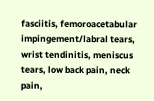fasciitis, femoroacetabular impingement/labral tears, wrist tendinitis, meniscus tears, low back pain, neck pain,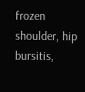frozen shoulder, hip bursitis,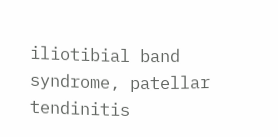iliotibial band syndrome, patellar tendinitis